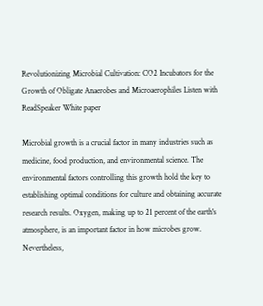Revolutionizing Microbial Cultivation: CO2 Incubators for the Growth of Obligate Anaerobes and Microaerophiles Listen with ReadSpeaker White paper

Microbial growth is a crucial factor in many industries such as medicine, food production, and environmental science. The environmental factors controlling this growth hold the key to establishing optimal conditions for culture and obtaining accurate research results. Oxygen, making up to 21 percent of the earth's atmosphere, is an important factor in how microbes grow. Nevertheless,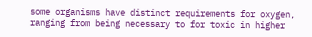some organisms have distinct requirements for oxygen, ranging from being necessary to for toxic in higher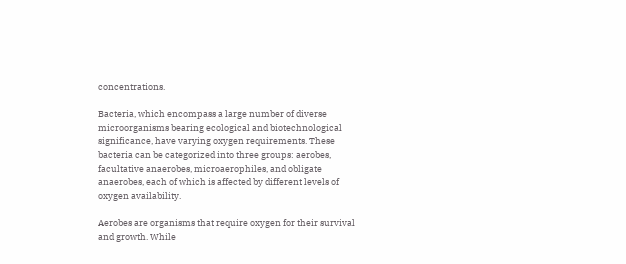concentrations.

Bacteria, which encompass a large number of diverse microorganisms bearing ecological and biotechnological significance, have varying oxygen requirements. These bacteria can be categorized into three groups: aerobes, facultative anaerobes, microaerophiles, and obligate anaerobes, each of which is affected by different levels of oxygen availability.

Aerobes are organisms that require oxygen for their survival and growth. While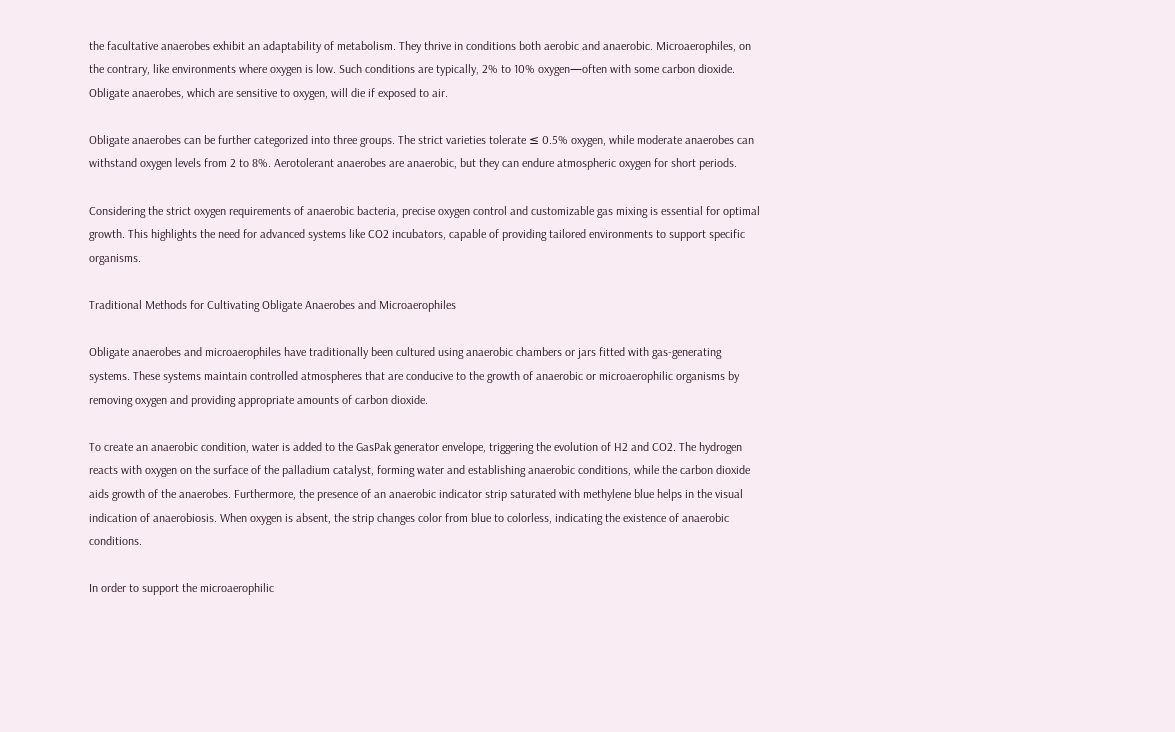the facultative anaerobes exhibit an adaptability of metabolism. They thrive in conditions both aerobic and anaerobic. Microaerophiles, on the contrary, like environments where oxygen is low. Such conditions are typically, 2% to 10% oxygen—often with some carbon dioxide. Obligate anaerobes, which are sensitive to oxygen, will die if exposed to air.

Obligate anaerobes can be further categorized into three groups. The strict varieties tolerate ≤ 0.5% oxygen, while moderate anaerobes can withstand oxygen levels from 2 to 8%. Aerotolerant anaerobes are anaerobic, but they can endure atmospheric oxygen for short periods.

Considering the strict oxygen requirements of anaerobic bacteria, precise oxygen control and customizable gas mixing is essential for optimal growth. This highlights the need for advanced systems like CO2 incubators, capable of providing tailored environments to support specific organisms.

Traditional Methods for Cultivating Obligate Anaerobes and Microaerophiles

Obligate anaerobes and microaerophiles have traditionally been cultured using anaerobic chambers or jars fitted with gas-generating systems. These systems maintain controlled atmospheres that are conducive to the growth of anaerobic or microaerophilic organisms by removing oxygen and providing appropriate amounts of carbon dioxide.

To create an anaerobic condition, water is added to the GasPak generator envelope, triggering the evolution of H2 and CO2. The hydrogen reacts with oxygen on the surface of the palladium catalyst, forming water and establishing anaerobic conditions, while the carbon dioxide aids growth of the anaerobes. Furthermore, the presence of an anaerobic indicator strip saturated with methylene blue helps in the visual indication of anaerobiosis. When oxygen is absent, the strip changes color from blue to colorless, indicating the existence of anaerobic conditions.

In order to support the microaerophilic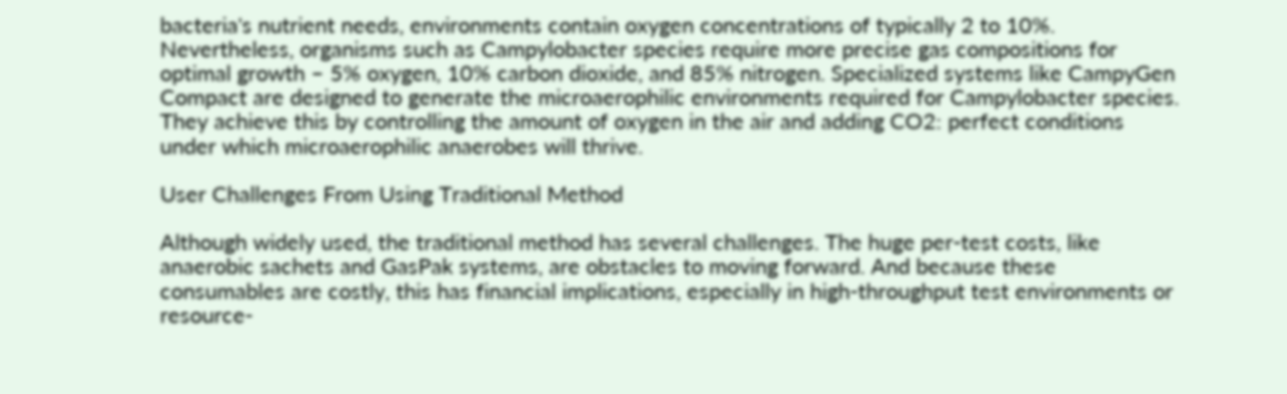bacteria's nutrient needs, environments contain oxygen concentrations of typically 2 to 10%. Nevertheless, organisms such as Campylobacter species require more precise gas compositions for optimal growth – 5% oxygen, 10% carbon dioxide, and 85% nitrogen. Specialized systems like CampyGen Compact are designed to generate the microaerophilic environments required for Campylobacter species. They achieve this by controlling the amount of oxygen in the air and adding CO2: perfect conditions under which microaerophilic anaerobes will thrive.

User Challenges From Using Traditional Method

Although widely used, the traditional method has several challenges. The huge per-test costs, like anaerobic sachets and GasPak systems, are obstacles to moving forward. And because these consumables are costly, this has financial implications, especially in high-throughput test environments or resource-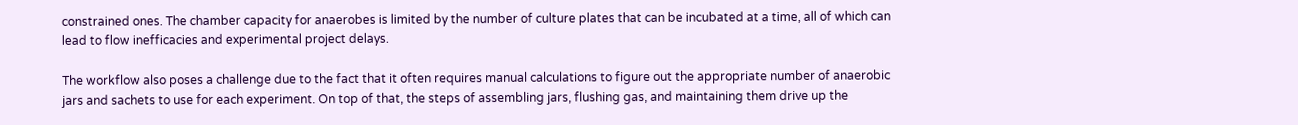constrained ones. The chamber capacity for anaerobes is limited by the number of culture plates that can be incubated at a time, all of which can lead to flow inefficacies and experimental project delays.

The workflow also poses a challenge due to the fact that it often requires manual calculations to figure out the appropriate number of anaerobic jars and sachets to use for each experiment. On top of that, the steps of assembling jars, flushing gas, and maintaining them drive up the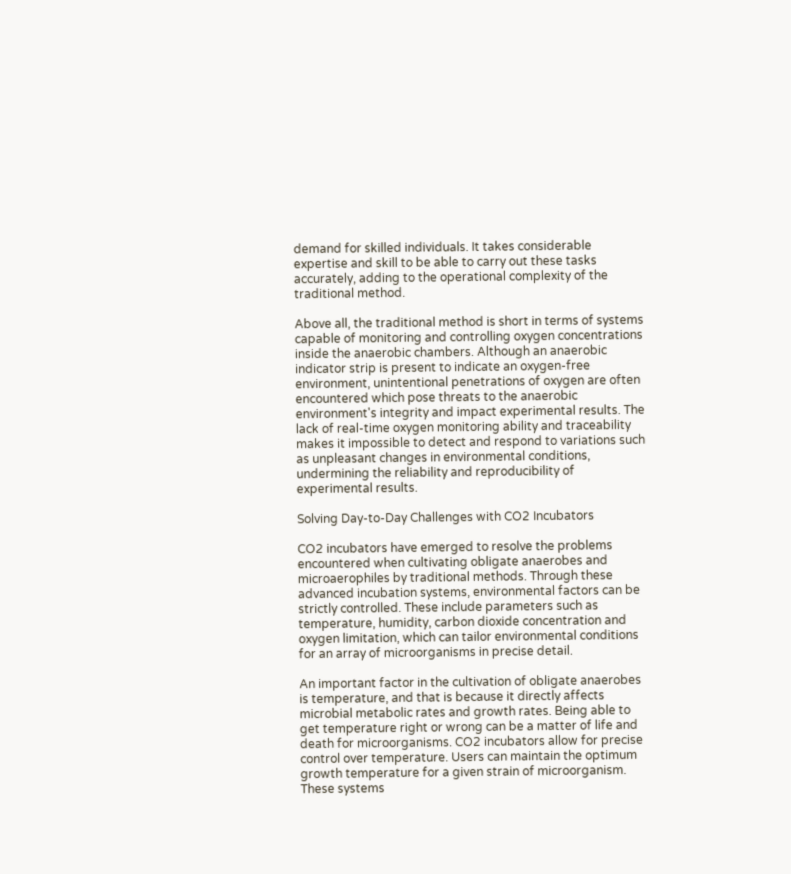demand for skilled individuals. It takes considerable expertise and skill to be able to carry out these tasks accurately, adding to the operational complexity of the traditional method.

Above all, the traditional method is short in terms of systems capable of monitoring and controlling oxygen concentrations inside the anaerobic chambers. Although an anaerobic indicator strip is present to indicate an oxygen-free environment, unintentional penetrations of oxygen are often encountered which pose threats to the anaerobic environment's integrity and impact experimental results. The lack of real-time oxygen monitoring ability and traceability makes it impossible to detect and respond to variations such as unpleasant changes in environmental conditions, undermining the reliability and reproducibility of experimental results.

Solving Day-to-Day Challenges with CO2 Incubators

CO2 incubators have emerged to resolve the problems encountered when cultivating obligate anaerobes and microaerophiles by traditional methods. Through these advanced incubation systems, environmental factors can be strictly controlled. These include parameters such as temperature, humidity, carbon dioxide concentration and oxygen limitation, which can tailor environmental conditions for an array of microorganisms in precise detail.

An important factor in the cultivation of obligate anaerobes is temperature, and that is because it directly affects microbial metabolic rates and growth rates. Being able to get temperature right or wrong can be a matter of life and death for microorganisms. CO2 incubators allow for precise control over temperature. Users can maintain the optimum growth temperature for a given strain of microorganism. These systems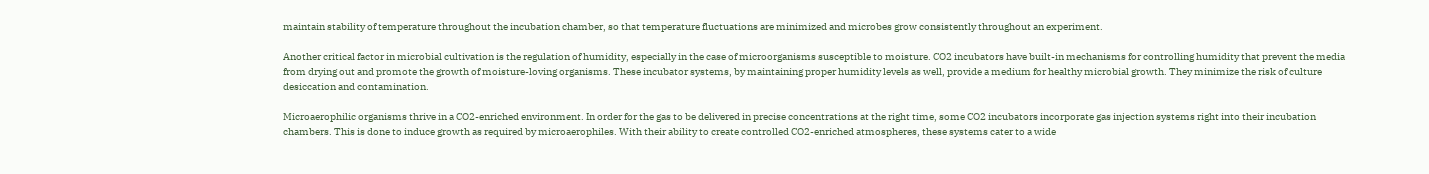maintain stability of temperature throughout the incubation chamber, so that temperature fluctuations are minimized and microbes grow consistently throughout an experiment.

Another critical factor in microbial cultivation is the regulation of humidity, especially in the case of microorganisms susceptible to moisture. CO2 incubators have built-in mechanisms for controlling humidity that prevent the media from drying out and promote the growth of moisture-loving organisms. These incubator systems, by maintaining proper humidity levels as well, provide a medium for healthy microbial growth. They minimize the risk of culture desiccation and contamination.

Microaerophilic organisms thrive in a CO2-enriched environment. In order for the gas to be delivered in precise concentrations at the right time, some CO2 incubators incorporate gas injection systems right into their incubation chambers. This is done to induce growth as required by microaerophiles. With their ability to create controlled CO2-enriched atmospheres, these systems cater to a wide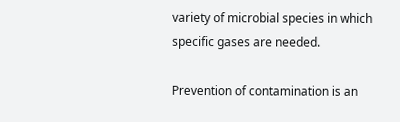variety of microbial species in which specific gases are needed.

Prevention of contamination is an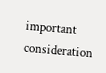important consideration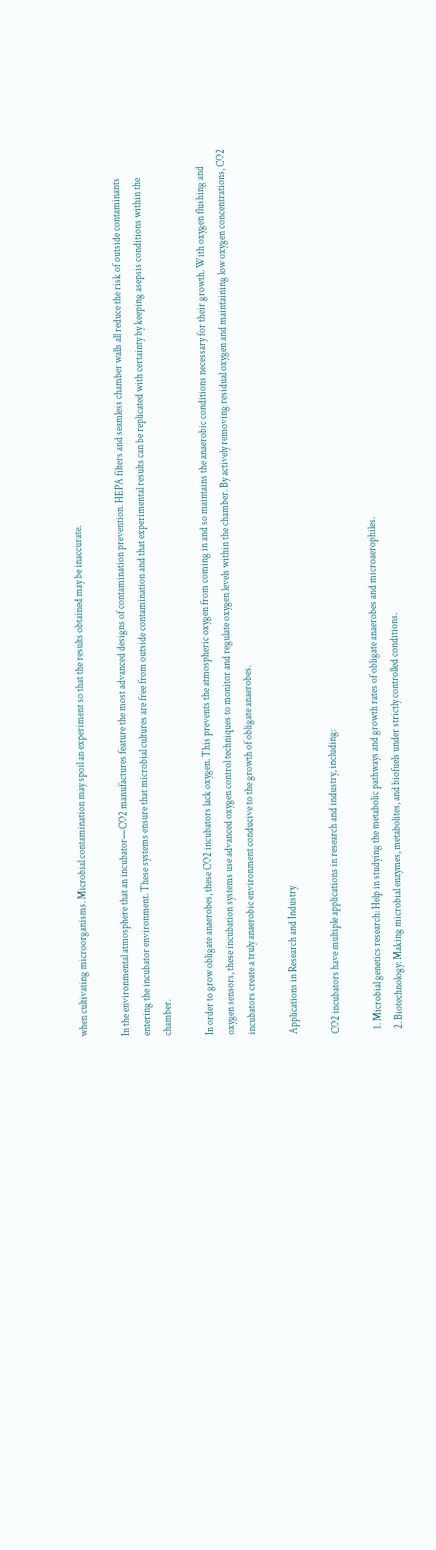when cultivating microorganisms. Microbial contamination may spoil an experiment so that the results obtained may be inaccurate.

In the environmental atmosphere that an incubator—CO2 manufactures feature the most advanced designs of contamination prevention. HEPA filters and seamless chamber walls all reduce the risk of outside contaminants entering the incubator environment. These systems ensure that microbial cultures are free from outside contamination and that experimental results can be replicated with certainty by keeping asepsis conditions within the chamber.

In order to grow obligate anaerobes, these CO2 incubators lack oxygen. This prevents the atmospheric oxygen from coming in and so maintains the anaerobic conditions necessary for their growth. With oxygen flushing and oxygen sensors, these incubation systems use advanced oxygen control techniques to monitor and regulate oxygen levels within the chamber. By actively removing residual oxygen and maintaining low oxygen concentrations, CO2 incubators create a truly anaerobic environment conducive to the growth of obligate anaerobes.

Applications in Research and Industry

CO2 incubators have multiple applications in research and industry, including:

  1. Microbial genetics research: Help in studying the metabolic pathways and growth rates of obligate anaerobes and microaerophiles.
  2. Biotechnology: Making microbial enzymes, metabolites, and biofuels under strictly controlled conditions.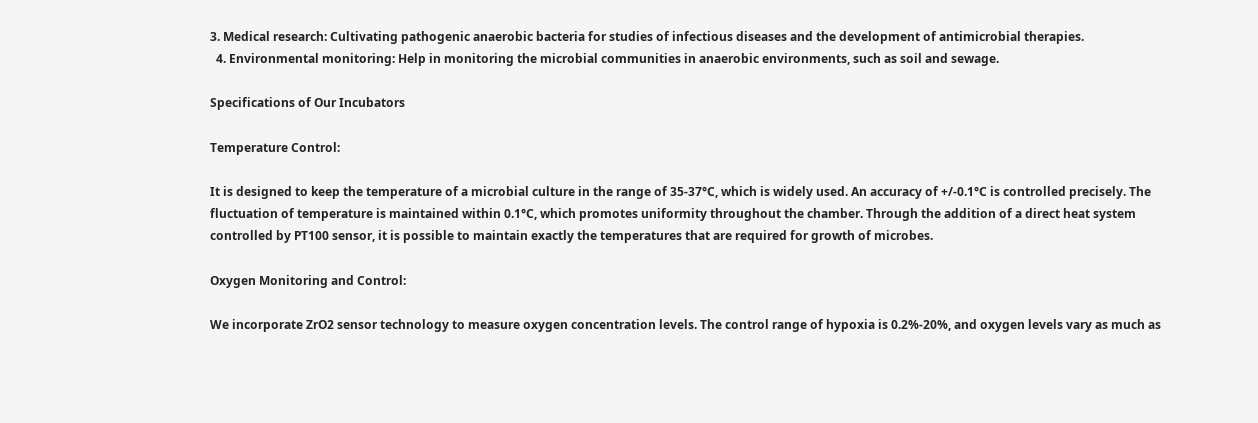3. Medical research: Cultivating pathogenic anaerobic bacteria for studies of infectious diseases and the development of antimicrobial therapies.
  4. Environmental monitoring: Help in monitoring the microbial communities in anaerobic environments, such as soil and sewage.

Specifications of Our Incubators

Temperature Control:

It is designed to keep the temperature of a microbial culture in the range of 35-37°C, which is widely used. An accuracy of +/-0.1°C is controlled precisely. The fluctuation of temperature is maintained within 0.1°C, which promotes uniformity throughout the chamber. Through the addition of a direct heat system controlled by PT100 sensor, it is possible to maintain exactly the temperatures that are required for growth of microbes.

Oxygen Monitoring and Control:

We incorporate ZrO2 sensor technology to measure oxygen concentration levels. The control range of hypoxia is 0.2%-20%, and oxygen levels vary as much as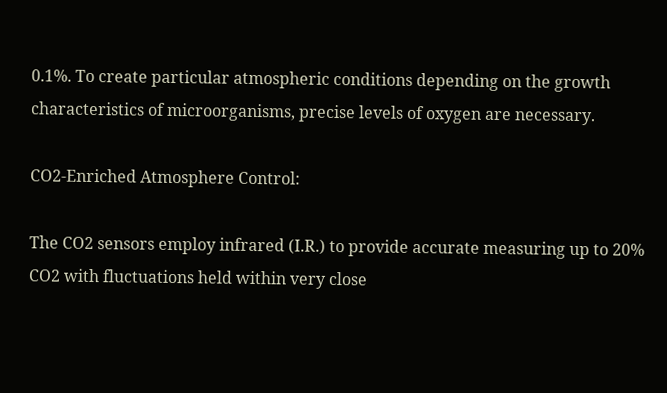0.1%. To create particular atmospheric conditions depending on the growth characteristics of microorganisms, precise levels of oxygen are necessary.

CO2-Enriched Atmosphere Control:

The CO2 sensors employ infrared (I.R.) to provide accurate measuring up to 20% CO2 with fluctuations held within very close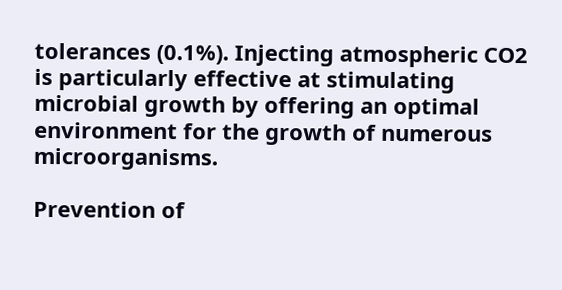tolerances (0.1%). Injecting atmospheric CO2 is particularly effective at stimulating microbial growth by offering an optimal environment for the growth of numerous microorganisms.

Prevention of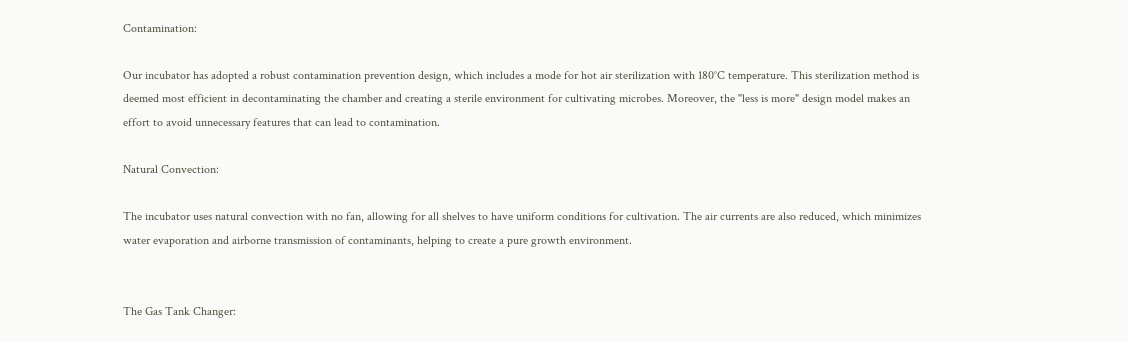Contamination:

Our incubator has adopted a robust contamination prevention design, which includes a mode for hot air sterilization with 180°C temperature. This sterilization method is deemed most efficient in decontaminating the chamber and creating a sterile environment for cultivating microbes. Moreover, the "less is more" design model makes an effort to avoid unnecessary features that can lead to contamination.

Natural Convection:

The incubator uses natural convection with no fan, allowing for all shelves to have uniform conditions for cultivation. The air currents are also reduced, which minimizes water evaporation and airborne transmission of contaminants, helping to create a pure growth environment.


The Gas Tank Changer: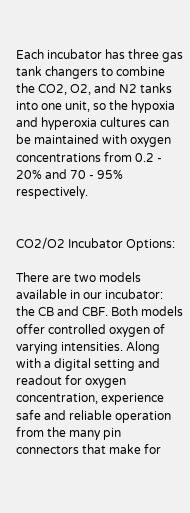Each incubator has three gas tank changers to combine the CO2, O2, and N2 tanks into one unit, so the hypoxia and hyperoxia cultures can be maintained with oxygen concentrations from 0.2 - 20% and 70 - 95% respectively.


CO2/O2 Incubator Options:

There are two models available in our incubator: the CB and CBF. Both models offer controlled oxygen of varying intensities. Along with a digital setting and readout for oxygen concentration, experience safe and reliable operation from the many pin connectors that make for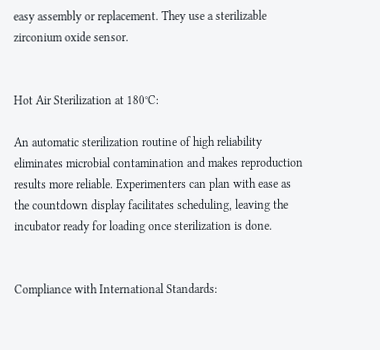easy assembly or replacement. They use a sterilizable zirconium oxide sensor.


Hot Air Sterilization at 180°C:

An automatic sterilization routine of high reliability eliminates microbial contamination and makes reproduction results more reliable. Experimenters can plan with ease as the countdown display facilitates scheduling, leaving the incubator ready for loading once sterilization is done.


Compliance with International Standards: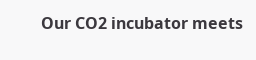Our CO2 incubator meets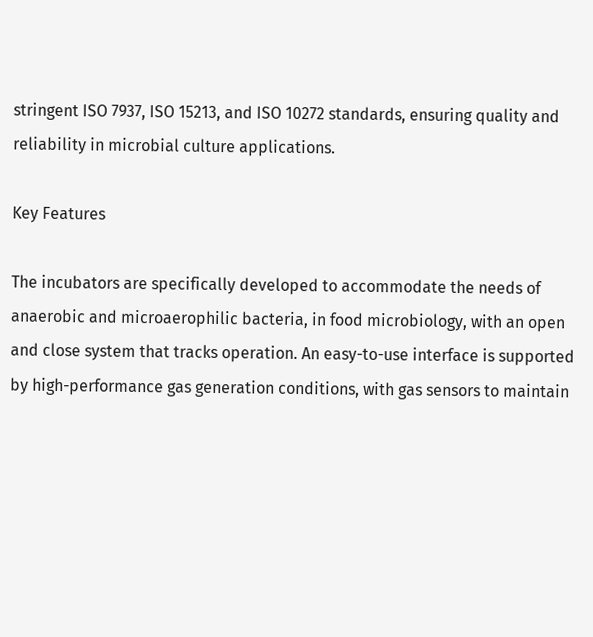stringent ISO 7937, ISO 15213, and ISO 10272 standards, ensuring quality and reliability in microbial culture applications.

Key Features

The incubators are specifically developed to accommodate the needs of anaerobic and microaerophilic bacteria, in food microbiology, with an open and close system that tracks operation. An easy-to-use interface is supported by high-performance gas generation conditions, with gas sensors to maintain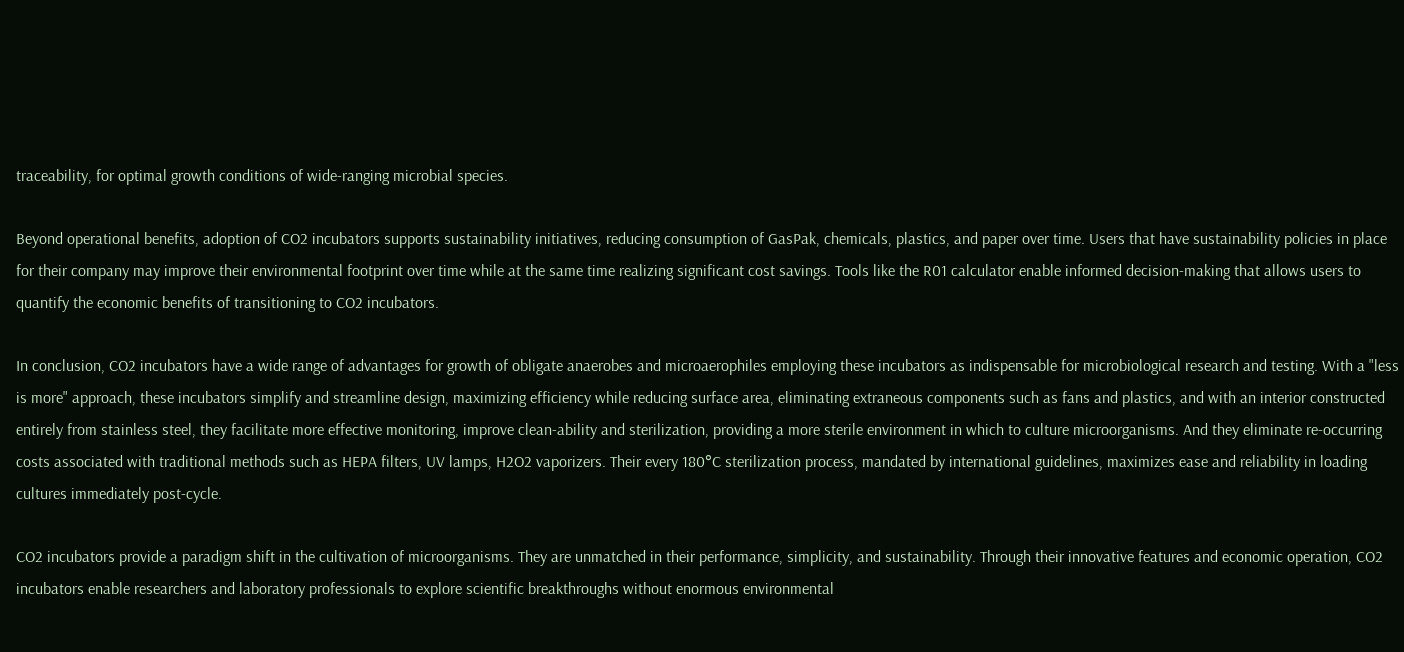traceability, for optimal growth conditions of wide-ranging microbial species.

Beyond operational benefits, adoption of CO2 incubators supports sustainability initiatives, reducing consumption of GasPak, chemicals, plastics, and paper over time. Users that have sustainability policies in place for their company may improve their environmental footprint over time while at the same time realizing significant cost savings. Tools like the R01 calculator enable informed decision-making that allows users to quantify the economic benefits of transitioning to CO2 incubators.

In conclusion, CO2 incubators have a wide range of advantages for growth of obligate anaerobes and microaerophiles employing these incubators as indispensable for microbiological research and testing. With a "less is more" approach, these incubators simplify and streamline design, maximizing efficiency while reducing surface area, eliminating extraneous components such as fans and plastics, and with an interior constructed entirely from stainless steel, they facilitate more effective monitoring, improve clean-ability and sterilization, providing a more sterile environment in which to culture microorganisms. And they eliminate re-occurring costs associated with traditional methods such as HEPA filters, UV lamps, H2O2 vaporizers. Their every 180°C sterilization process, mandated by international guidelines, maximizes ease and reliability in loading cultures immediately post-cycle.

CO2 incubators provide a paradigm shift in the cultivation of microorganisms. They are unmatched in their performance, simplicity, and sustainability. Through their innovative features and economic operation, CO2 incubators enable researchers and laboratory professionals to explore scientific breakthroughs without enormous environmental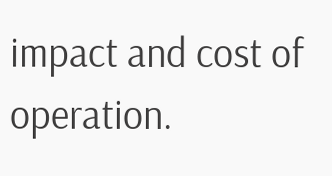impact and cost of operation.